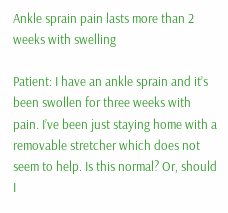Ankle sprain pain lasts more than 2 weeks with swelling

Patient: I have an ankle sprain and it’s been swollen for three weeks with pain. I’ve been just staying home with a removable stretcher which does not seem to help. Is this normal? Or, should I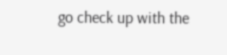go check up with the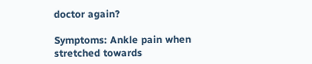doctor again?

Symptoms: Ankle pain when stretched towards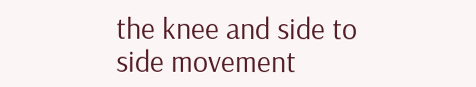the knee and side to side movement